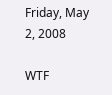Friday, May 2, 2008

WTF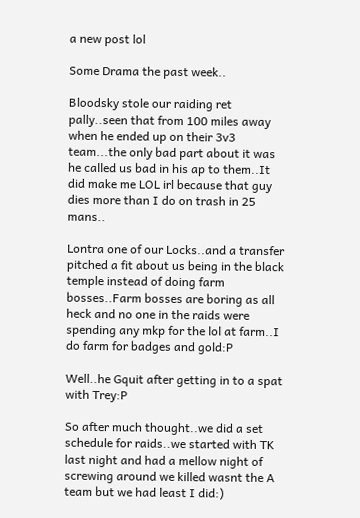a new post lol

Some Drama the past week..

Bloodsky stole our raiding ret pally..seen that from 100 miles away when he ended up on their 3v3 team...the only bad part about it was he called us bad in his ap to them..It did make me LOL irl because that guy dies more than I do on trash in 25 mans..

Lontra one of our Locks..and a transfer pitched a fit about us being in the black temple instead of doing farm bosses..Farm bosses are boring as all heck and no one in the raids were spending any mkp for the lol at farm..I do farm for badges and gold:P

Well..he Gquit after getting in to a spat with Trey:P

So after much thought..we did a set schedule for raids..we started with TK last night and had a mellow night of screwing around we killed wasnt the A team but we had least I did:)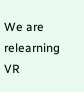We are relearning VR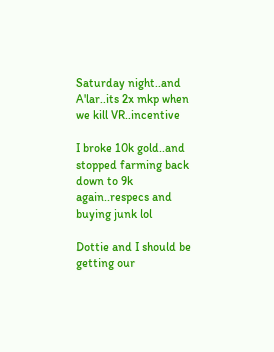Saturday night..and A'lar..its 2x mkp when we kill VR..incentive

I broke 10k gold..and stopped farming back down to 9k again..respecs and buying junk lol

Dottie and I should be getting our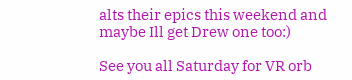alts their epics this weekend and maybe Ill get Drew one too:)

See you all Saturday for VR orb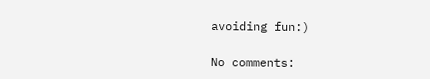avoiding fun:)

No comments: